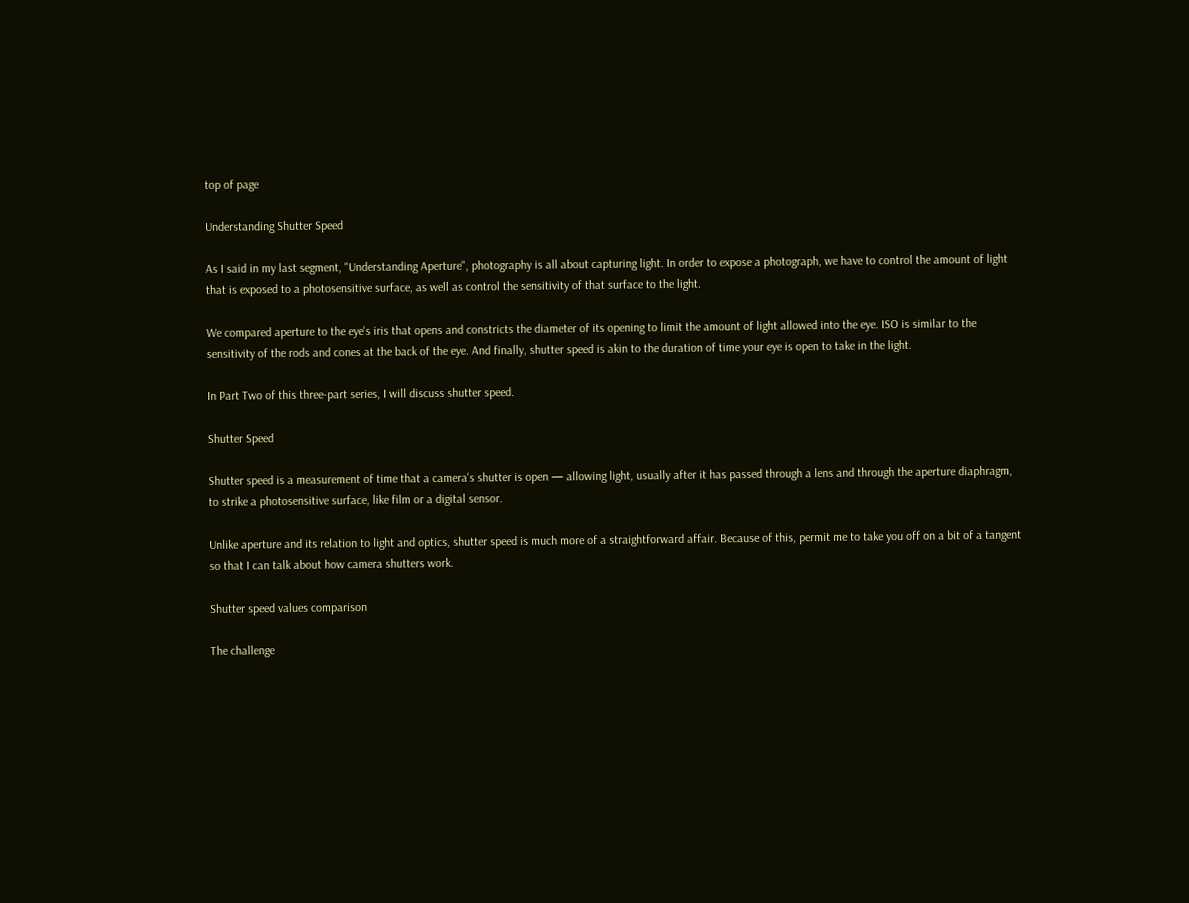top of page

Understanding Shutter Speed

As I said in my last segment, "Understanding Aperture", photography is all about capturing light. In order to expose a photograph, we have to control the amount of light that is exposed to a photosensitive surface, as well as control the sensitivity of that surface to the light.

We compared aperture to the eye's iris that opens and constricts the diameter of its opening to limit the amount of light allowed into the eye. ISO is similar to the sensitivity of the rods and cones at the back of the eye. And finally, shutter speed is akin to the duration of time your eye is open to take in the light.

In Part Two of this three-part series, I will discuss shutter speed.

Shutter Speed

Shutter speed is a measurement of time that a camera's shutter is open — allowing light, usually after it has passed through a lens and through the aperture diaphragm, to strike a photosensitive surface, like film or a digital sensor.

Unlike aperture and its relation to light and optics, shutter speed is much more of a straightforward affair. Because of this, permit me to take you off on a bit of a tangent so that I can talk about how camera shutters work.

Shutter speed values comparison

The challenge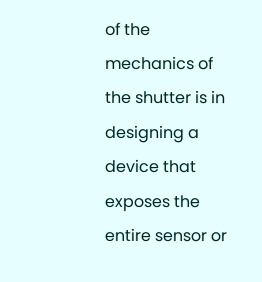of the mechanics of the shutter is in designing a device that exposes the entire sensor or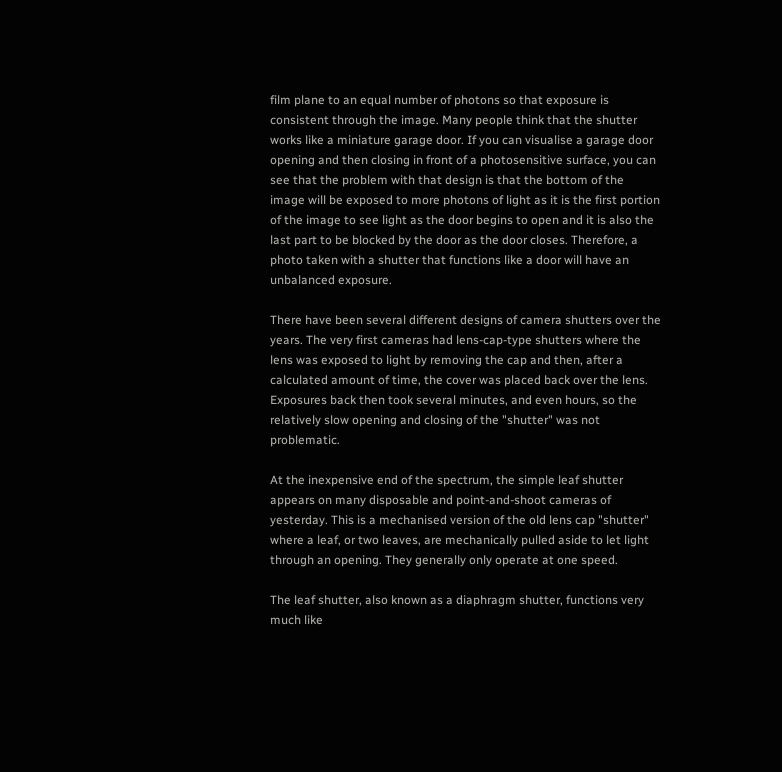film plane to an equal number of photons so that exposure is consistent through the image. Many people think that the shutter works like a miniature garage door. If you can visualise a garage door opening and then closing in front of a photosensitive surface, you can see that the problem with that design is that the bottom of the image will be exposed to more photons of light as it is the first portion of the image to see light as the door begins to open and it is also the last part to be blocked by the door as the door closes. Therefore, a photo taken with a shutter that functions like a door will have an unbalanced exposure.

There have been several different designs of camera shutters over the years. The very first cameras had lens-cap-type shutters where the lens was exposed to light by removing the cap and then, after a calculated amount of time, the cover was placed back over the lens. Exposures back then took several minutes, and even hours, so the relatively slow opening and closing of the "shutter" was not problematic.

At the inexpensive end of the spectrum, the simple leaf shutter appears on many disposable and point-and-shoot cameras of yesterday. This is a mechanised version of the old lens cap "shutter" where a leaf, or two leaves, are mechanically pulled aside to let light through an opening. They generally only operate at one speed.

The leaf shutter, also known as a diaphragm shutter, functions very much like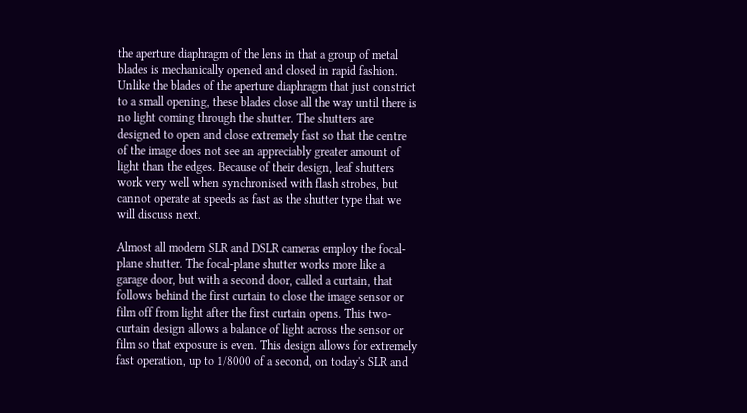the aperture diaphragm of the lens in that a group of metal blades is mechanically opened and closed in rapid fashion. Unlike the blades of the aperture diaphragm that just constrict to a small opening, these blades close all the way until there is no light coming through the shutter. The shutters are designed to open and close extremely fast so that the centre of the image does not see an appreciably greater amount of light than the edges. Because of their design, leaf shutters work very well when synchronised with flash strobes, but cannot operate at speeds as fast as the shutter type that we will discuss next.

Almost all modern SLR and DSLR cameras employ the focal-plane shutter. The focal-plane shutter works more like a garage door, but with a second door, called a curtain, that follows behind the first curtain to close the image sensor or film off from light after the first curtain opens. This two-curtain design allows a balance of light across the sensor or film so that exposure is even. This design allows for extremely fast operation, up to 1/8000 of a second, on today's SLR and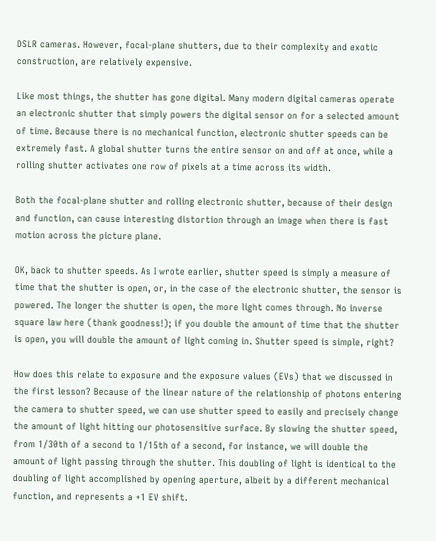DSLR cameras. However, focal-plane shutters, due to their complexity and exotic construction, are relatively expensive.

Like most things, the shutter has gone digital. Many modern digital cameras operate an electronic shutter that simply powers the digital sensor on for a selected amount of time. Because there is no mechanical function, electronic shutter speeds can be extremely fast. A global shutter turns the entire sensor on and off at once, while a rolling shutter activates one row of pixels at a time across its width.

Both the focal-plane shutter and rolling electronic shutter, because of their design and function, can cause interesting distortion through an image when there is fast motion across the picture plane.

OK, back to shutter speeds. As I wrote earlier, shutter speed is simply a measure of time that the shutter is open, or, in the case of the electronic shutter, the sensor is powered. The longer the shutter is open, the more light comes through. No inverse square law here (thank goodness!); if you double the amount of time that the shutter is open, you will double the amount of light coming in. Shutter speed is simple, right?

How does this relate to exposure and the exposure values (EVs) that we discussed in the first lesson? Because of the linear nature of the relationship of photons entering the camera to shutter speed, we can use shutter speed to easily and precisely change the amount of light hitting our photosensitive surface. By slowing the shutter speed, from 1/30th of a second to 1/15th of a second, for instance, we will double the amount of light passing through the shutter. This doubling of light is identical to the doubling of light accomplished by opening aperture, albeit by a different mechanical function, and represents a +1 EV shift.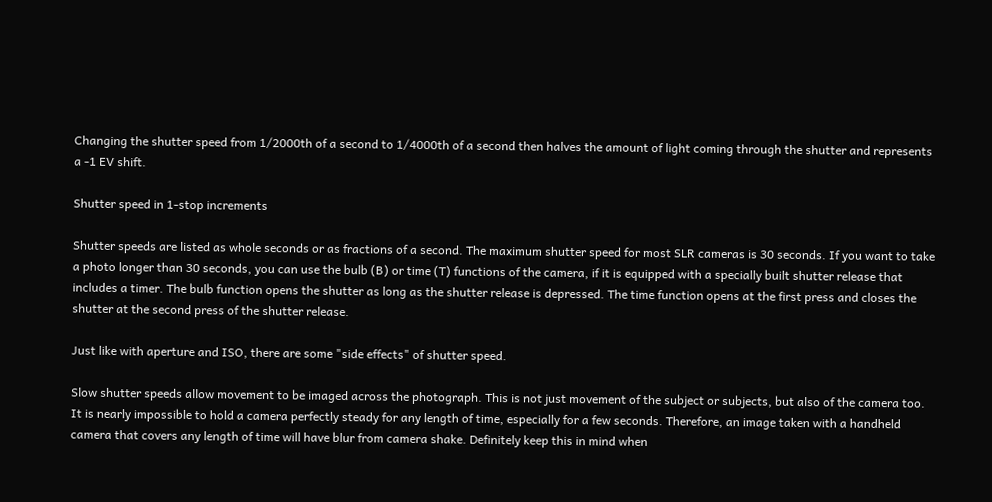Changing the shutter speed from 1/2000th of a second to 1/4000th of a second then halves the amount of light coming through the shutter and represents a -1 EV shift.

Shutter speed in 1-stop increments

Shutter speeds are listed as whole seconds or as fractions of a second. The maximum shutter speed for most SLR cameras is 30 seconds. If you want to take a photo longer than 30 seconds, you can use the bulb (B) or time (T) functions of the camera, if it is equipped with a specially built shutter release that includes a timer. The bulb function opens the shutter as long as the shutter release is depressed. The time function opens at the first press and closes the shutter at the second press of the shutter release.

Just like with aperture and ISO, there are some "side effects" of shutter speed.

Slow shutter speeds allow movement to be imaged across the photograph. This is not just movement of the subject or subjects, but also of the camera too. It is nearly impossible to hold a camera perfectly steady for any length of time, especially for a few seconds. Therefore, an image taken with a handheld camera that covers any length of time will have blur from camera shake. Definitely keep this in mind when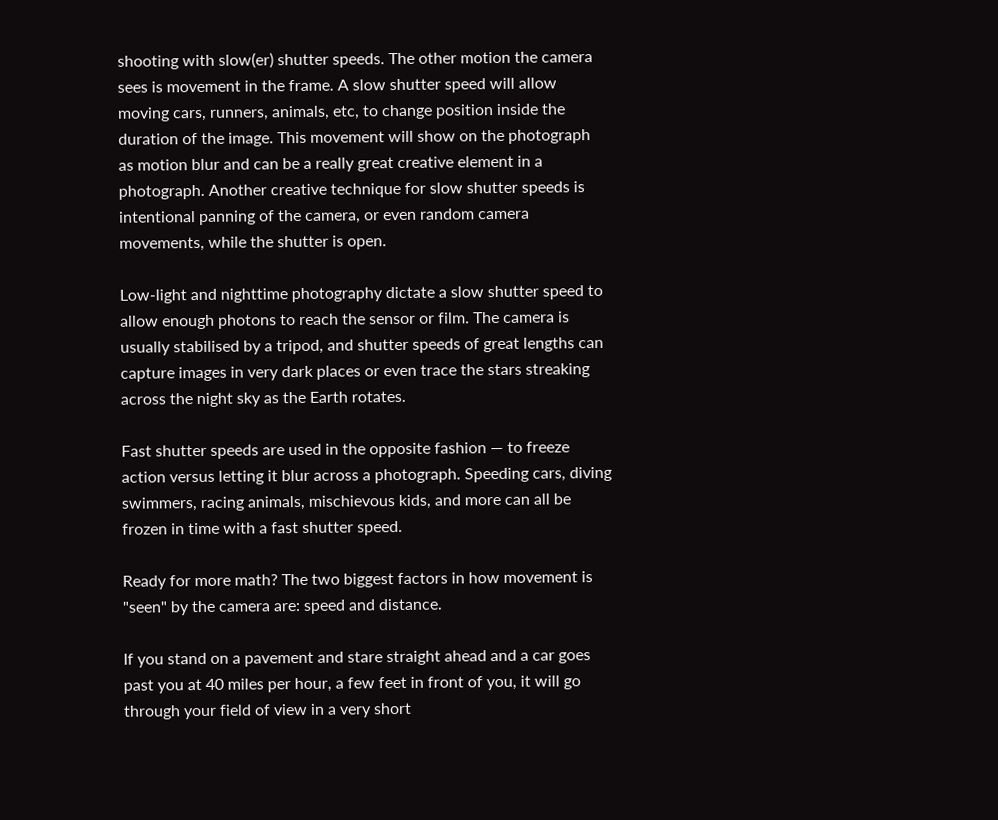shooting with slow(er) shutter speeds. The other motion the camera sees is movement in the frame. A slow shutter speed will allow moving cars, runners, animals, etc, to change position inside the duration of the image. This movement will show on the photograph as motion blur and can be a really great creative element in a photograph. Another creative technique for slow shutter speeds is intentional panning of the camera, or even random camera movements, while the shutter is open.

Low-light and nighttime photography dictate a slow shutter speed to allow enough photons to reach the sensor or film. The camera is usually stabilised by a tripod, and shutter speeds of great lengths can capture images in very dark places or even trace the stars streaking across the night sky as the Earth rotates.

Fast shutter speeds are used in the opposite fashion — to freeze action versus letting it blur across a photograph. Speeding cars, diving swimmers, racing animals, mischievous kids, and more can all be frozen in time with a fast shutter speed.

Ready for more math? The two biggest factors in how movement is "seen" by the camera are: speed and distance.

If you stand on a pavement and stare straight ahead and a car goes past you at 40 miles per hour, a few feet in front of you, it will go through your field of view in a very short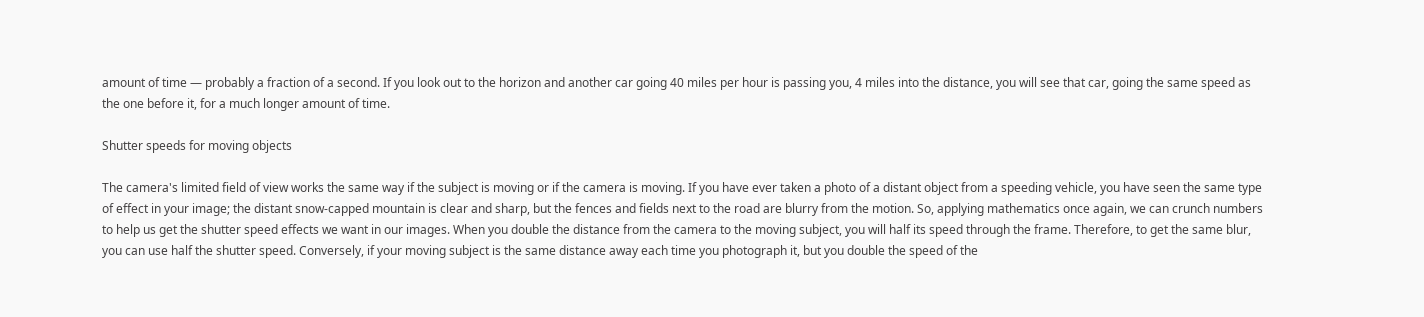amount of time — probably a fraction of a second. If you look out to the horizon and another car going 40 miles per hour is passing you, 4 miles into the distance, you will see that car, going the same speed as the one before it, for a much longer amount of time.

Shutter speeds for moving objects

The camera's limited field of view works the same way if the subject is moving or if the camera is moving. If you have ever taken a photo of a distant object from a speeding vehicle, you have seen the same type of effect in your image; the distant snow-capped mountain is clear and sharp, but the fences and fields next to the road are blurry from the motion. So, applying mathematics once again, we can crunch numbers to help us get the shutter speed effects we want in our images. When you double the distance from the camera to the moving subject, you will half its speed through the frame. Therefore, to get the same blur, you can use half the shutter speed. Conversely, if your moving subject is the same distance away each time you photograph it, but you double the speed of the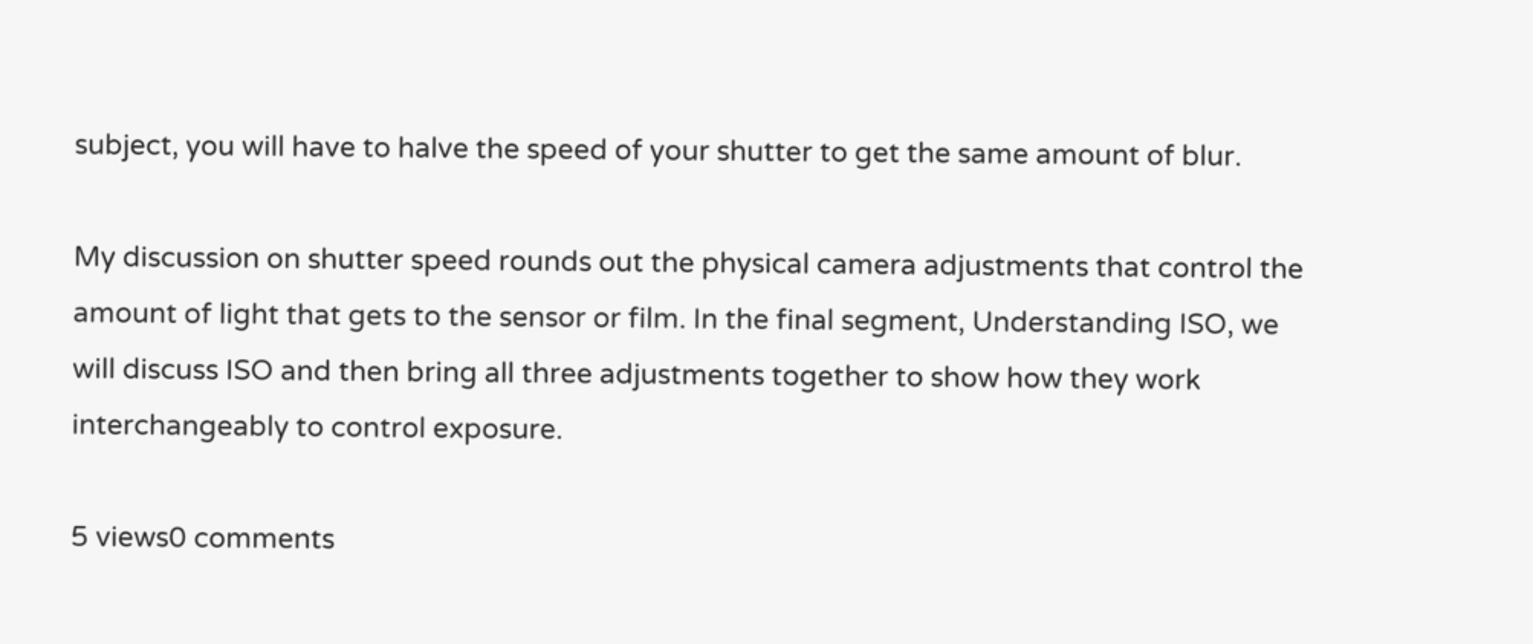subject, you will have to halve the speed of your shutter to get the same amount of blur.

My discussion on shutter speed rounds out the physical camera adjustments that control the amount of light that gets to the sensor or film. In the final segment, Understanding ISO, we will discuss ISO and then bring all three adjustments together to show how they work interchangeably to control exposure.

5 views0 comments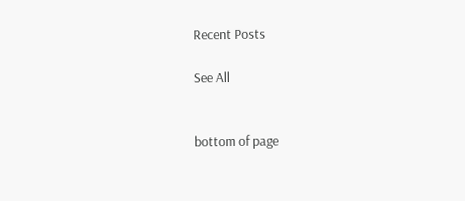Recent Posts

See All


bottom of page